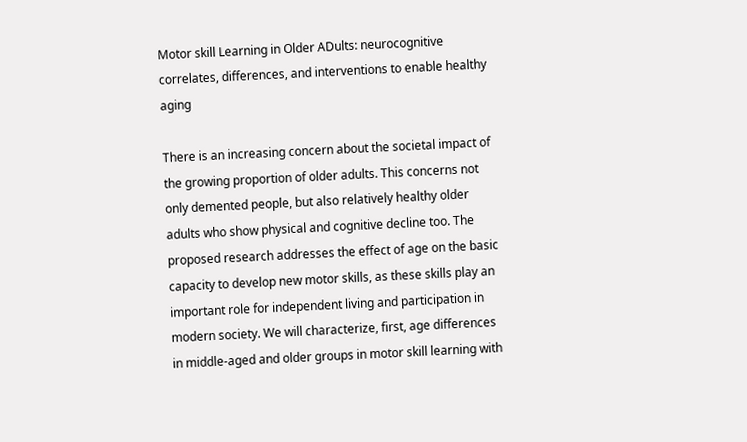Motor skill Learning in Older ADults: neurocognitive correlates, differences, and interventions to enable healthy aging

There is an increasing concern about the societal impact of the growing proportion of older adults. This concerns not only demented people, but also relatively healthy older adults who show physical and cognitive decline too. The proposed research addresses the effect of age on the basic capacity to develop new motor skills, as these skills play an important role for independent living and participation in modern society. We will characterize, first, age differences in middle-aged and older groups in motor skill learning with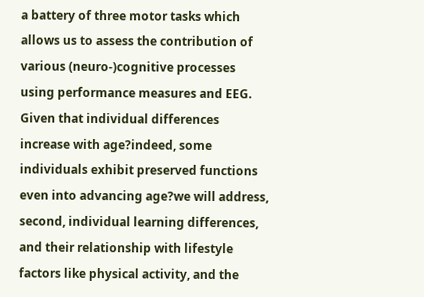a battery of three motor tasks which allows us to assess the contribution of various (neuro-)cognitive processes using performance measures and EEG. Given that individual differences increase with age?indeed, some individuals exhibit preserved functions even into advancing age?we will address, second, individual learning differences, and their relationship with lifestyle factors like physical activity, and the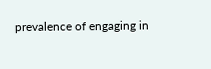prevalence of engaging in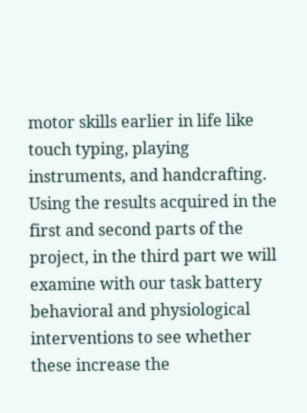motor skills earlier in life like touch typing, playing instruments, and handcrafting. Using the results acquired in the first and second parts of the project, in the third part we will examine with our task battery behavioral and physiological interventions to see whether these increase the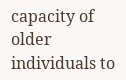capacity of older individuals to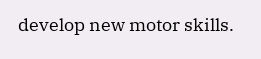develop new motor skills.